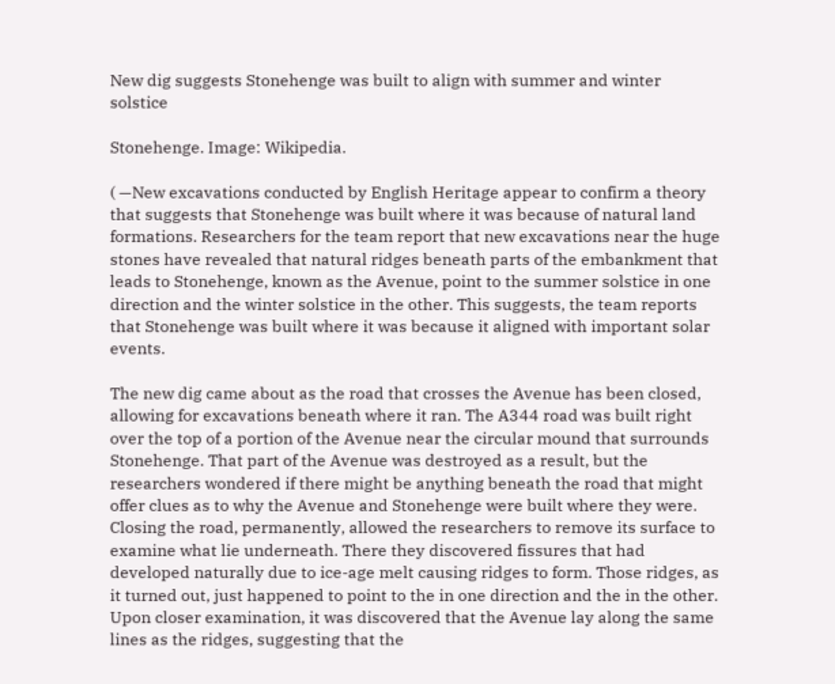New dig suggests Stonehenge was built to align with summer and winter solstice

Stonehenge. Image: Wikipedia.

( —New excavations conducted by English Heritage appear to confirm a theory that suggests that Stonehenge was built where it was because of natural land formations. Researchers for the team report that new excavations near the huge stones have revealed that natural ridges beneath parts of the embankment that leads to Stonehenge, known as the Avenue, point to the summer solstice in one direction and the winter solstice in the other. This suggests, the team reports that Stonehenge was built where it was because it aligned with important solar events.

The new dig came about as the road that crosses the Avenue has been closed, allowing for excavations beneath where it ran. The A344 road was built right over the top of a portion of the Avenue near the circular mound that surrounds Stonehenge. That part of the Avenue was destroyed as a result, but the researchers wondered if there might be anything beneath the road that might offer clues as to why the Avenue and Stonehenge were built where they were. Closing the road, permanently, allowed the researchers to remove its surface to examine what lie underneath. There they discovered fissures that had developed naturally due to ice-age melt causing ridges to form. Those ridges, as it turned out, just happened to point to the in one direction and the in the other. Upon closer examination, it was discovered that the Avenue lay along the same lines as the ridges, suggesting that the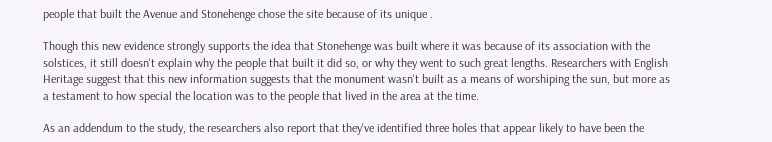people that built the Avenue and Stonehenge chose the site because of its unique .

Though this new evidence strongly supports the idea that Stonehenge was built where it was because of its association with the solstices, it still doesn't explain why the people that built it did so, or why they went to such great lengths. Researchers with English Heritage suggest that this new information suggests that the monument wasn't built as a means of worshiping the sun, but more as a testament to how special the location was to the people that lived in the area at the time.

As an addendum to the study, the researchers also report that they've identified three holes that appear likely to have been the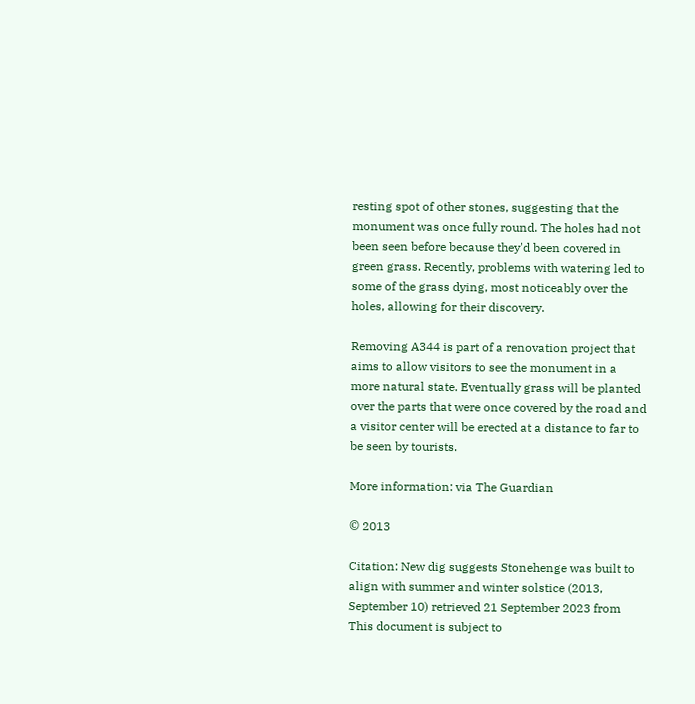resting spot of other stones, suggesting that the monument was once fully round. The holes had not been seen before because they'd been covered in green grass. Recently, problems with watering led to some of the grass dying, most noticeably over the holes, allowing for their discovery.

Removing A344 is part of a renovation project that aims to allow visitors to see the monument in a more natural state. Eventually grass will be planted over the parts that were once covered by the road and a visitor center will be erected at a distance to far to be seen by tourists.

More information: via The Guardian

© 2013

Citation: New dig suggests Stonehenge was built to align with summer and winter solstice (2013, September 10) retrieved 21 September 2023 from
This document is subject to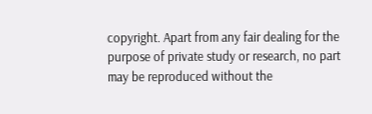copyright. Apart from any fair dealing for the purpose of private study or research, no part may be reproduced without the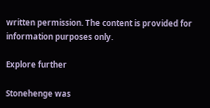written permission. The content is provided for information purposes only.

Explore further

Stonehenge was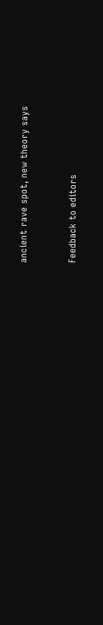ancient rave spot, new theory says


Feedback to editors